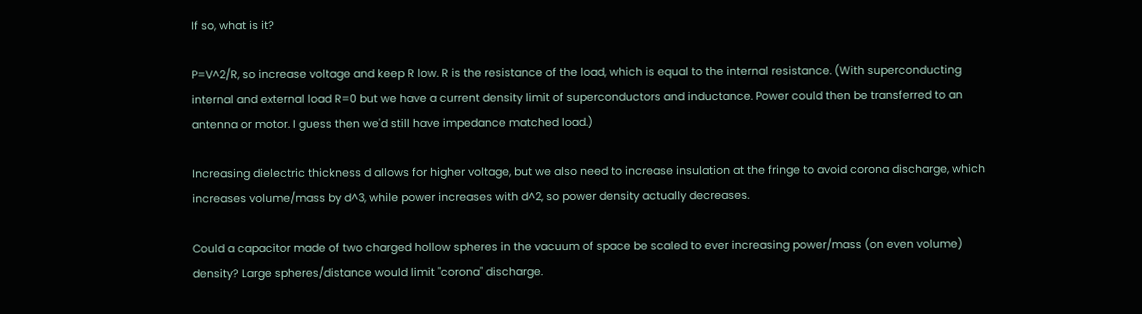If so, what is it?

P=V^2/R, so increase voltage and keep R low. R is the resistance of the load, which is equal to the internal resistance. (With superconducting internal and external load R=0 but we have a current density limit of superconductors and inductance. Power could then be transferred to an antenna or motor. I guess then we'd still have impedance matched load.)

Increasing dielectric thickness d allows for higher voltage, but we also need to increase insulation at the fringe to avoid corona discharge, which increases volume/mass by d^3, while power increases with d^2, so power density actually decreases.

Could a capacitor made of two charged hollow spheres in the vacuum of space be scaled to ever increasing power/mass (on even volume) density? Large spheres/distance would limit "corona" discharge.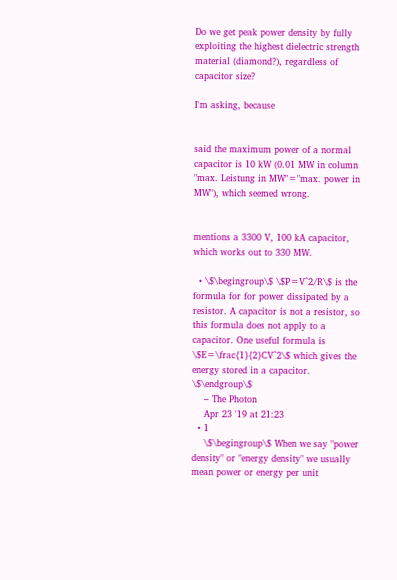Do we get peak power density by fully exploiting the highest dielectric strength material (diamond?), regardless of capacitor size?

I'm asking, because


said the maximum power of a normal capacitor is 10 kW (0.01 MW in column "max. Leistung in MW"="max. power in MW"), which seemed wrong.


mentions a 3300 V, 100 kA capacitor, which works out to 330 MW.

  • \$\begingroup\$ \$P=V^2/R\$ is the formula for for power dissipated by a resistor. A capacitor is not a resistor, so this formula does not apply to a capacitor. One useful formula is \$E=\frac{1}{2}CV^2\$ which gives the energy stored in a capacitor. \$\endgroup\$
    – The Photon
    Apr 23 '19 at 21:23
  • 1
    \$\begingroup\$ When we say "power density" or "energy density" we usually mean power or energy per unit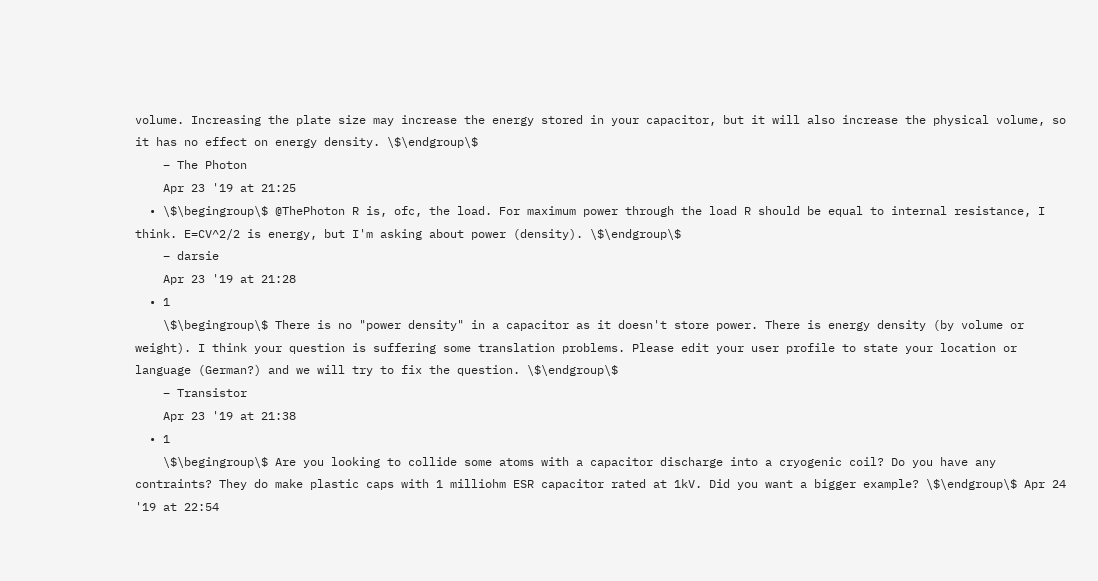volume. Increasing the plate size may increase the energy stored in your capacitor, but it will also increase the physical volume, so it has no effect on energy density. \$\endgroup\$
    – The Photon
    Apr 23 '19 at 21:25
  • \$\begingroup\$ @ThePhoton R is, ofc, the load. For maximum power through the load R should be equal to internal resistance, I think. E=CV^2/2 is energy, but I'm asking about power (density). \$\endgroup\$
    – darsie
    Apr 23 '19 at 21:28
  • 1
    \$\begingroup\$ There is no "power density" in a capacitor as it doesn't store power. There is energy density (by volume or weight). I think your question is suffering some translation problems. Please edit your user profile to state your location or language (German?) and we will try to fix the question. \$\endgroup\$
    – Transistor
    Apr 23 '19 at 21:38
  • 1
    \$\begingroup\$ Are you looking to collide some atoms with a capacitor discharge into a cryogenic coil? Do you have any contraints? They do make plastic caps with 1 milliohm ESR capacitor rated at 1kV. Did you want a bigger example? \$\endgroup\$ Apr 24 '19 at 22:54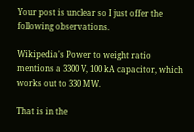Your post is unclear so I just offer the following observations.

Wikipedia's Power to weight ratio mentions a 3300 V, 100 kA capacitor, which works out to 330 MW.

That is in the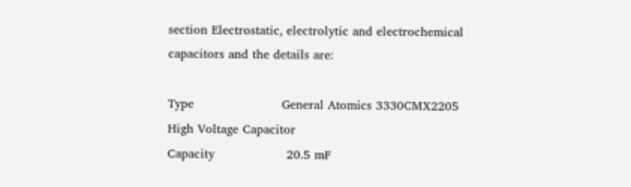section Electrostatic, electrolytic and electrochemical capacitors and the details are:

Type                      General Atomics 3330CMX2205 High Voltage Capacitor
Capacity                  20.5 mF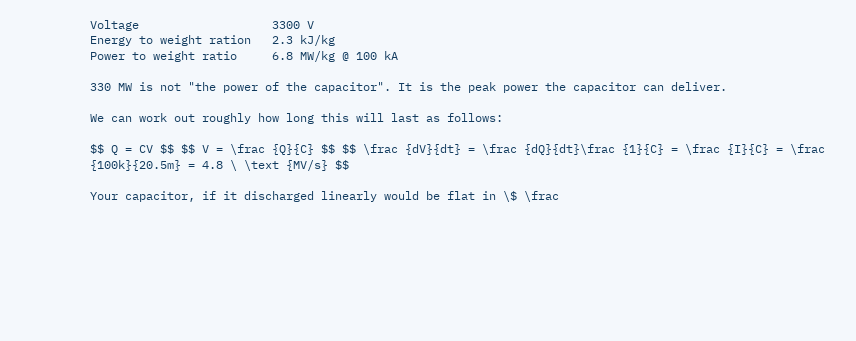Voltage                   3300 V
Energy to weight ration   2.3 kJ/kg
Power to weight ratio     6.8 MW/kg @ 100 kA

330 MW is not "the power of the capacitor". It is the peak power the capacitor can deliver.

We can work out roughly how long this will last as follows:

$$ Q = CV $$ $$ V = \frac {Q}{C} $$ $$ \frac {dV}{dt} = \frac {dQ}{dt}\frac {1}{C} = \frac {I}{C} = \frac {100k}{20.5m} = 4.8 \ \text {MV/s} $$

Your capacitor, if it discharged linearly would be flat in \$ \frac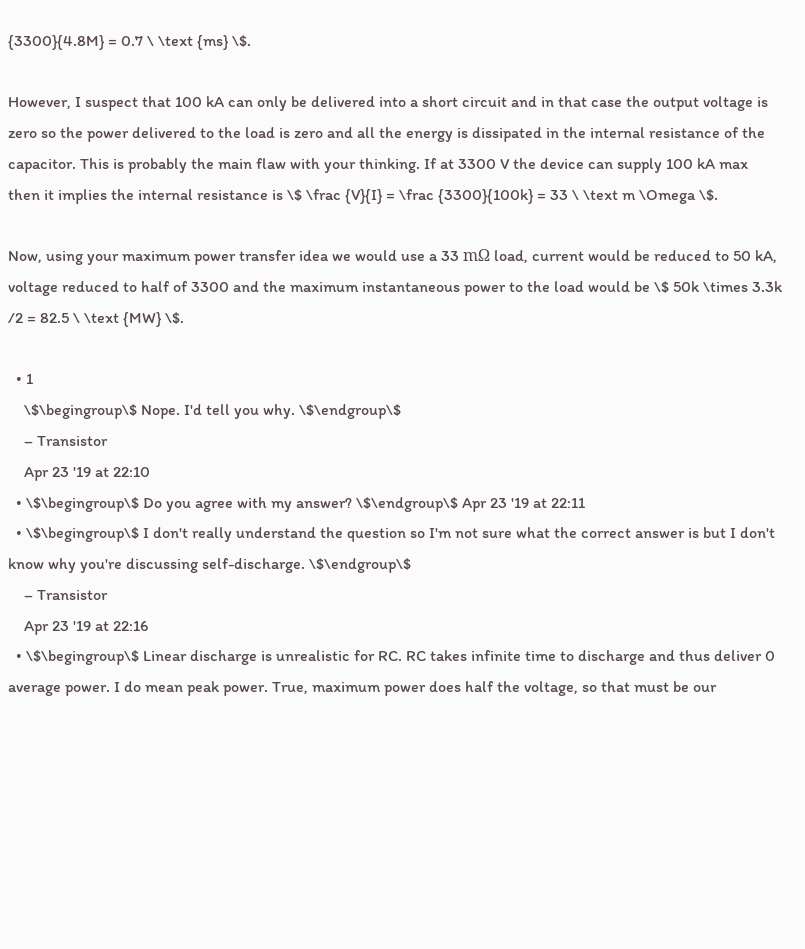{3300}{4.8M} = 0.7 \ \text {ms} \$.

However, I suspect that 100 kA can only be delivered into a short circuit and in that case the output voltage is zero so the power delivered to the load is zero and all the energy is dissipated in the internal resistance of the capacitor. This is probably the main flaw with your thinking. If at 3300 V the device can supply 100 kA max then it implies the internal resistance is \$ \frac {V}{I} = \frac {3300}{100k} = 33 \ \text m \Omega \$.

Now, using your maximum power transfer idea we would use a 33 mΩ load, current would be reduced to 50 kA, voltage reduced to half of 3300 and the maximum instantaneous power to the load would be \$ 50k \times 3.3k /2 = 82.5 \ \text {MW} \$.

  • 1
    \$\begingroup\$ Nope. I'd tell you why. \$\endgroup\$
    – Transistor
    Apr 23 '19 at 22:10
  • \$\begingroup\$ Do you agree with my answer? \$\endgroup\$ Apr 23 '19 at 22:11
  • \$\begingroup\$ I don't really understand the question so I'm not sure what the correct answer is but I don't know why you're discussing self-discharge. \$\endgroup\$
    – Transistor
    Apr 23 '19 at 22:16
  • \$\begingroup\$ Linear discharge is unrealistic for RC. RC takes infinite time to discharge and thus deliver 0 average power. I do mean peak power. True, maximum power does half the voltage, so that must be our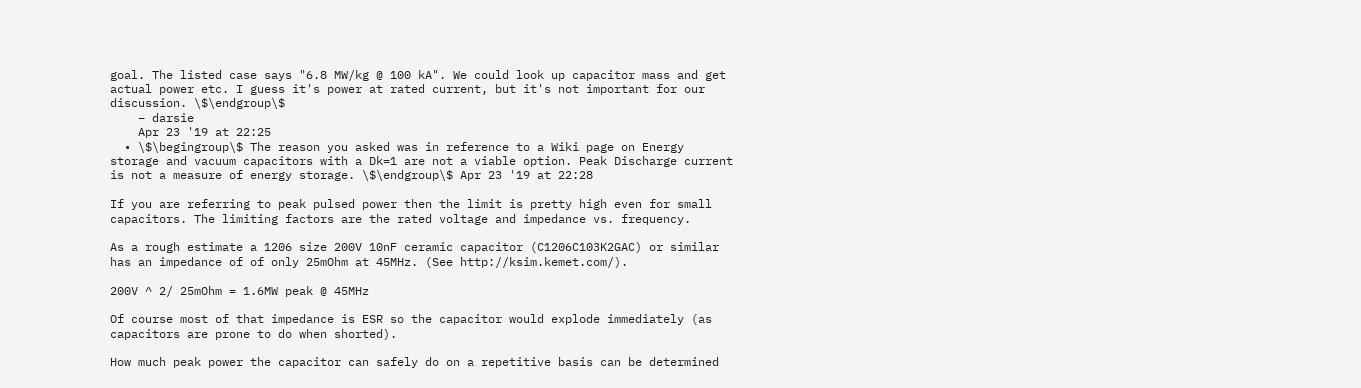goal. The listed case says "6.8 MW/kg @ 100 kA". We could look up capacitor mass and get actual power etc. I guess it's power at rated current, but it's not important for our discussion. \$\endgroup\$
    – darsie
    Apr 23 '19 at 22:25
  • \$\begingroup\$ The reason you asked was in reference to a Wiki page on Energy storage and vacuum capacitors with a Dk=1 are not a viable option. Peak Discharge current is not a measure of energy storage. \$\endgroup\$ Apr 23 '19 at 22:28

If you are referring to peak pulsed power then the limit is pretty high even for small capacitors. The limiting factors are the rated voltage and impedance vs. frequency.

As a rough estimate a 1206 size 200V 10nF ceramic capacitor (C1206C103K2GAC) or similar has an impedance of of only 25mOhm at 45MHz. (See http://ksim.kemet.com/).

200V ^ 2/ 25mOhm = 1.6MW peak @ 45MHz

Of course most of that impedance is ESR so the capacitor would explode immediately (as capacitors are prone to do when shorted).

How much peak power the capacitor can safely do on a repetitive basis can be determined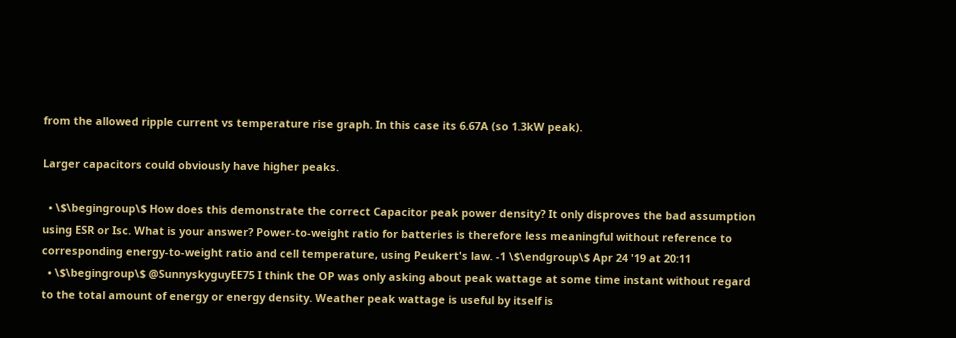from the allowed ripple current vs temperature rise graph. In this case its 6.67A (so 1.3kW peak).

Larger capacitors could obviously have higher peaks.

  • \$\begingroup\$ How does this demonstrate the correct Capacitor peak power density? It only disproves the bad assumption using ESR or Isc. What is your answer? Power-to-weight ratio for batteries is therefore less meaningful without reference to corresponding energy-to-weight ratio and cell temperature, using Peukert's law. -1 \$\endgroup\$ Apr 24 '19 at 20:11
  • \$\begingroup\$ @SunnyskyguyEE75 I think the OP was only asking about peak wattage at some time instant without regard to the total amount of energy or energy density. Weather peak wattage is useful by itself is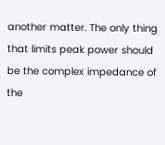another matter. The only thing that limits peak power should be the complex impedance of the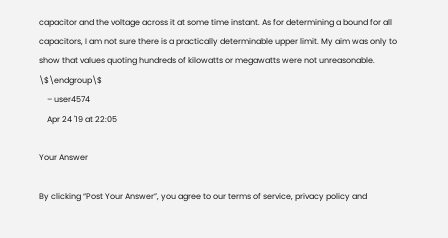capacitor and the voltage across it at some time instant. As for determining a bound for all capacitors, I am not sure there is a practically determinable upper limit. My aim was only to show that values quoting hundreds of kilowatts or megawatts were not unreasonable. \$\endgroup\$
    – user4574
    Apr 24 '19 at 22:05

Your Answer

By clicking “Post Your Answer”, you agree to our terms of service, privacy policy and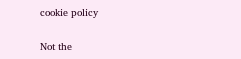cookie policy

Not the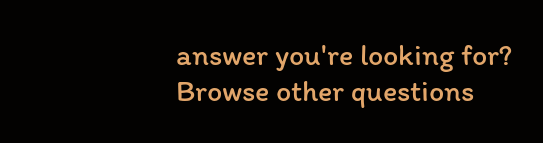answer you're looking for? Browse other questions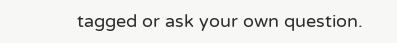tagged or ask your own question.